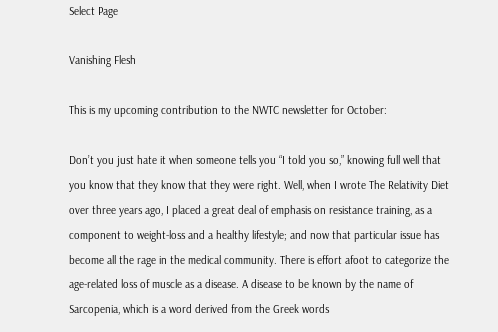Select Page

Vanishing Flesh

This is my upcoming contribution to the NWTC newsletter for October:

Don’t you just hate it when someone tells you “I told you so,” knowing full well that you know that they know that they were right. Well, when I wrote The Relativity Diet over three years ago, I placed a great deal of emphasis on resistance training, as a component to weight-loss and a healthy lifestyle; and now that particular issue has become all the rage in the medical community. There is effort afoot to categorize the age-related loss of muscle as a disease. A disease to be known by the name of Sarcopenia, which is a word derived from the Greek words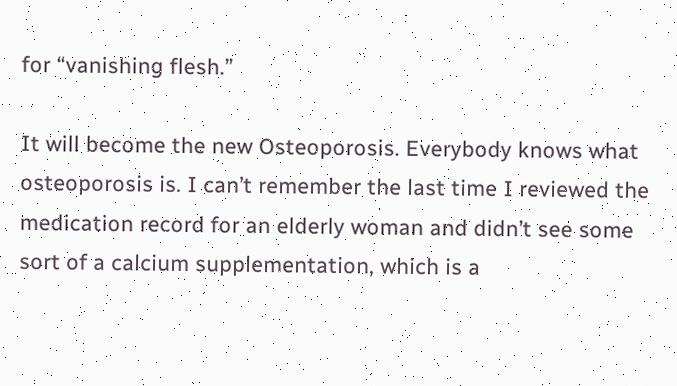for “vanishing flesh.”

It will become the new Osteoporosis. Everybody knows what osteoporosis is. I can’t remember the last time I reviewed the medication record for an elderly woman and didn’t see some sort of a calcium supplementation, which is a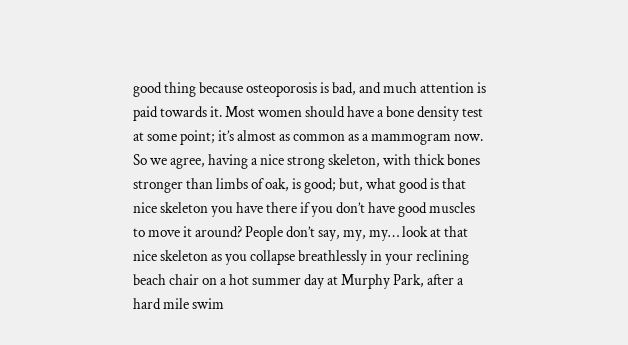good thing because osteoporosis is bad, and much attention is paid towards it. Most women should have a bone density test at some point; it’s almost as common as a mammogram now. So we agree, having a nice strong skeleton, with thick bones stronger than limbs of oak, is good; but, what good is that nice skeleton you have there if you don’t have good muscles to move it around? People don’t say, my, my… look at that nice skeleton as you collapse breathlessly in your reclining beach chair on a hot summer day at Murphy Park, after a hard mile swim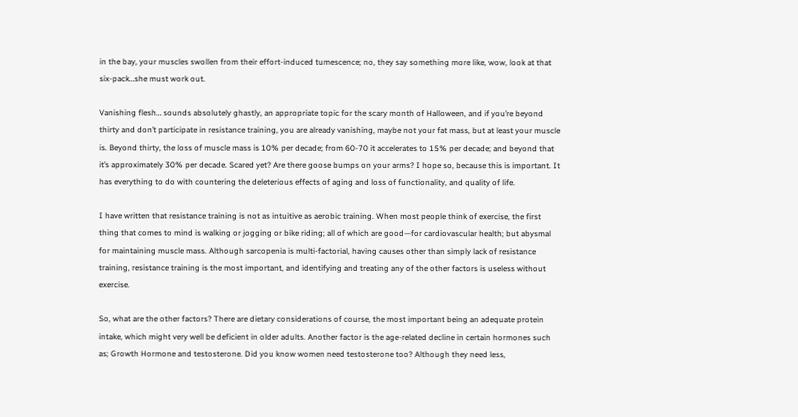in the bay, your muscles swollen from their effort-induced tumescence; no, they say something more like, wow, look at that six-pack…she must work out.

Vanishing flesh… sounds absolutely ghastly, an appropriate topic for the scary month of Halloween, and if you’re beyond thirty and don’t participate in resistance training, you are already vanishing, maybe not your fat mass, but at least your muscle is. Beyond thirty, the loss of muscle mass is 10% per decade; from 60-70 it accelerates to 15% per decade; and beyond that it’s approximately 30% per decade. Scared yet? Are there goose bumps on your arms? I hope so, because this is important. It has everything to do with countering the deleterious effects of aging and loss of functionality, and quality of life.

I have written that resistance training is not as intuitive as aerobic training. When most people think of exercise, the first thing that comes to mind is walking or jogging or bike riding; all of which are good—for cardiovascular health; but abysmal for maintaining muscle mass. Although sarcopenia is multi-factorial, having causes other than simply lack of resistance training, resistance training is the most important, and identifying and treating any of the other factors is useless without exercise.

So, what are the other factors? There are dietary considerations of course, the most important being an adequate protein intake, which might very well be deficient in older adults. Another factor is the age-related decline in certain hormones such as; Growth Hormone and testosterone. Did you know women need testosterone too? Although they need less,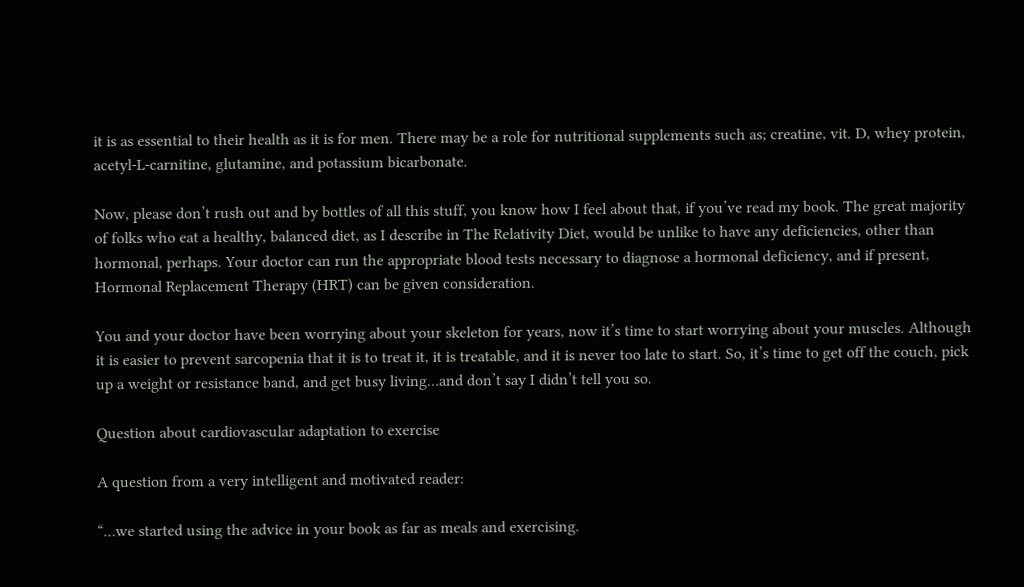it is as essential to their health as it is for men. There may be a role for nutritional supplements such as; creatine, vit. D, whey protein, acetyl-L-carnitine, glutamine, and potassium bicarbonate.

Now, please don’t rush out and by bottles of all this stuff, you know how I feel about that, if you’ve read my book. The great majority of folks who eat a healthy, balanced diet, as I describe in The Relativity Diet, would be unlike to have any deficiencies, other than hormonal, perhaps. Your doctor can run the appropriate blood tests necessary to diagnose a hormonal deficiency, and if present, Hormonal Replacement Therapy (HRT) can be given consideration.

You and your doctor have been worrying about your skeleton for years, now it’s time to start worrying about your muscles. Although it is easier to prevent sarcopenia that it is to treat it, it is treatable, and it is never too late to start. So, it’s time to get off the couch, pick up a weight or resistance band, and get busy living…and don’t say I didn’t tell you so.

Question about cardiovascular adaptation to exercise

A question from a very intelligent and motivated reader:

“…we started using the advice in your book as far as meals and exercising.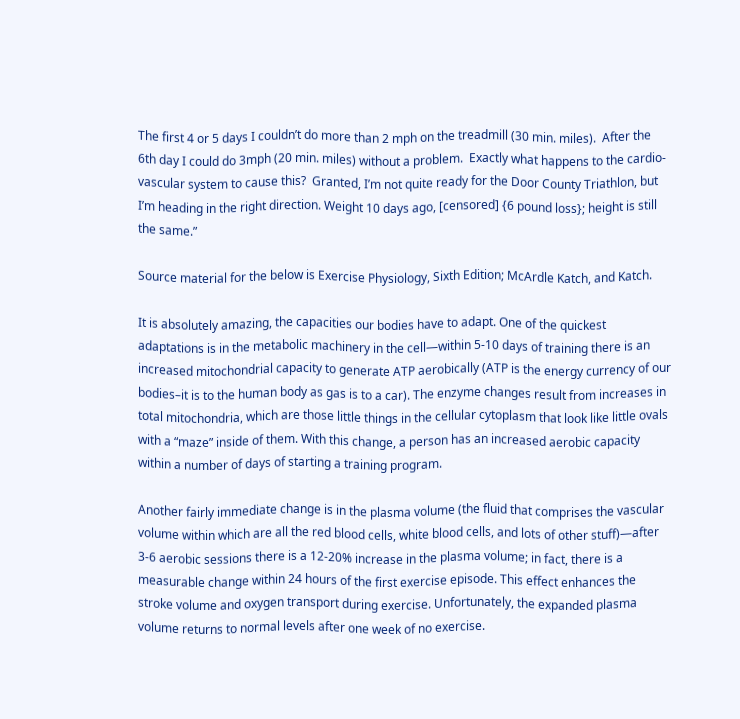The first 4 or 5 days I couldn’t do more than 2 mph on the treadmill (30 min. miles).  After the 6th day I could do 3mph (20 min. miles) without a problem.  Exactly what happens to the cardio-vascular system to cause this?  Granted, I’m not quite ready for the Door County Triathlon, but I’m heading in the right direction. Weight 10 days ago, [censored] {6 pound loss}; height is still the same.”

Source material for the below is Exercise Physiology, Sixth Edition; McArdle Katch, and Katch.

It is absolutely amazing, the capacities our bodies have to adapt. One of the quickest adaptations is in the metabolic machinery in the cell—within 5-10 days of training there is an increased mitochondrial capacity to generate ATP aerobically (ATP is the energy currency of our bodies–it is to the human body as gas is to a car). The enzyme changes result from increases in total mitochondria, which are those little things in the cellular cytoplasm that look like little ovals with a “maze” inside of them. With this change, a person has an increased aerobic capacity within a number of days of starting a training program.

Another fairly immediate change is in the plasma volume (the fluid that comprises the vascular volume within which are all the red blood cells, white blood cells, and lots of other stuff)—after 3-6 aerobic sessions there is a 12-20% increase in the plasma volume; in fact, there is a measurable change within 24 hours of the first exercise episode. This effect enhances the stroke volume and oxygen transport during exercise. Unfortunately, the expanded plasma volume returns to normal levels after one week of no exercise.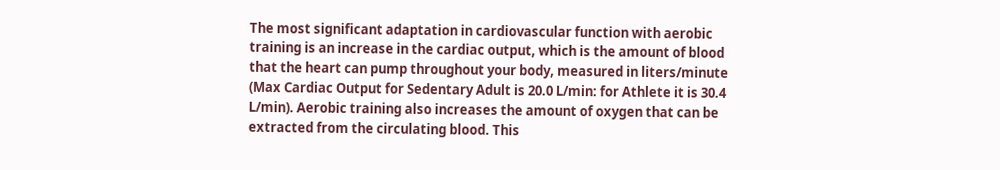The most significant adaptation in cardiovascular function with aerobic training is an increase in the cardiac output, which is the amount of blood that the heart can pump throughout your body, measured in liters/minute (Max Cardiac Output for Sedentary Adult is 20.0 L/min: for Athlete it is 30.4 L/min). Aerobic training also increases the amount of oxygen that can be extracted from the circulating blood. This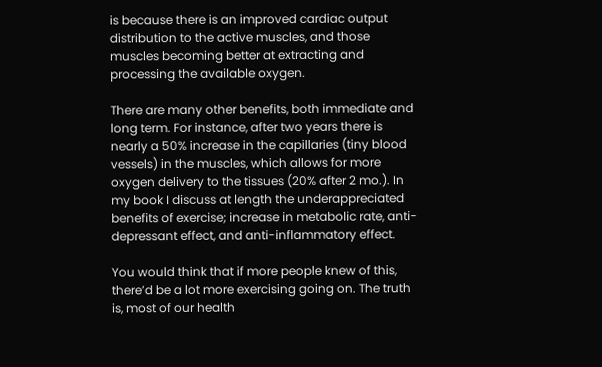is because there is an improved cardiac output distribution to the active muscles, and those muscles becoming better at extracting and processing the available oxygen.

There are many other benefits, both immediate and long term. For instance, after two years there is nearly a 50% increase in the capillaries (tiny blood vessels) in the muscles, which allows for more oxygen delivery to the tissues (20% after 2 mo.). In my book I discuss at length the underappreciated benefits of exercise; increase in metabolic rate, anti-depressant effect, and anti-inflammatory effect.

You would think that if more people knew of this, there’d be a lot more exercising going on. The truth is, most of our health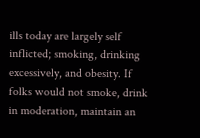ills today are largely self inflicted; smoking, drinking excessively, and obesity. If folks would not smoke, drink in moderation, maintain an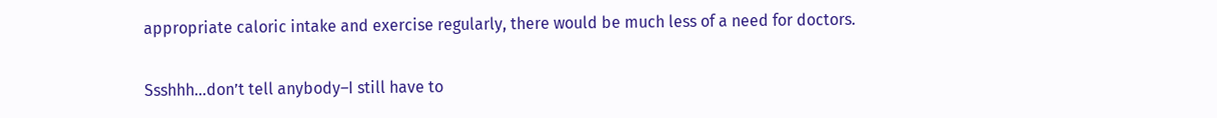appropriate caloric intake and exercise regularly, there would be much less of a need for doctors.

Ssshhh…don’t tell anybody–I still have to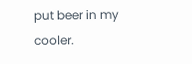put beer in my cooler.